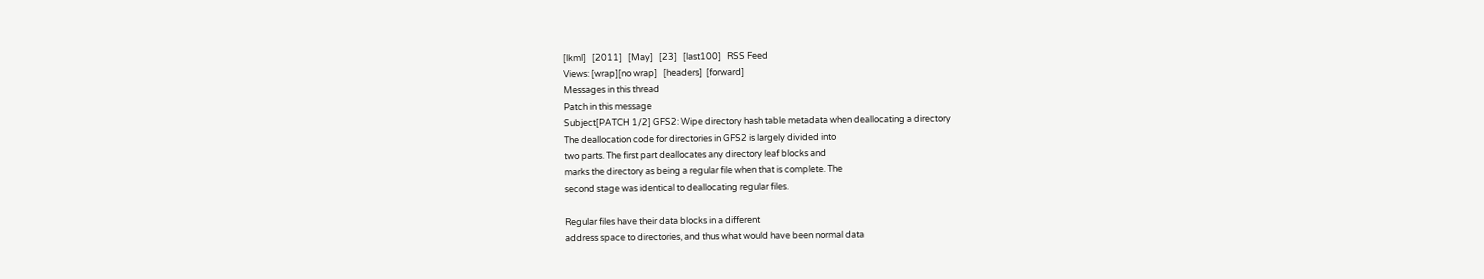[lkml]   [2011]   [May]   [23]   [last100]   RSS Feed
Views: [wrap][no wrap]   [headers]  [forward]
Messages in this thread
Patch in this message
Subject[PATCH 1/2] GFS2: Wipe directory hash table metadata when deallocating a directory
The deallocation code for directories in GFS2 is largely divided into
two parts. The first part deallocates any directory leaf blocks and
marks the directory as being a regular file when that is complete. The
second stage was identical to deallocating regular files.

Regular files have their data blocks in a different
address space to directories, and thus what would have been normal data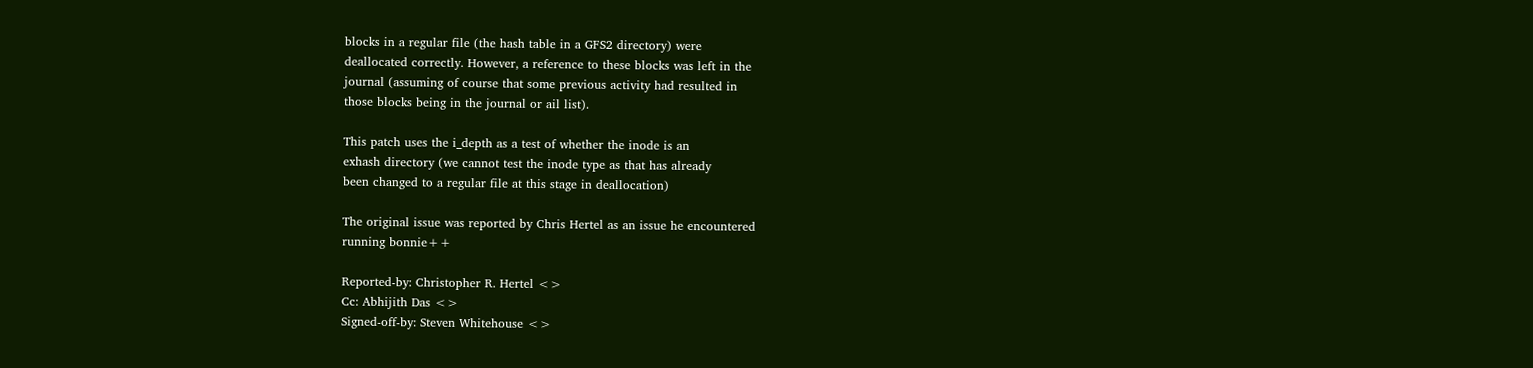blocks in a regular file (the hash table in a GFS2 directory) were
deallocated correctly. However, a reference to these blocks was left in the
journal (assuming of course that some previous activity had resulted in
those blocks being in the journal or ail list).

This patch uses the i_depth as a test of whether the inode is an
exhash directory (we cannot test the inode type as that has already
been changed to a regular file at this stage in deallocation)

The original issue was reported by Chris Hertel as an issue he encountered
running bonnie++

Reported-by: Christopher R. Hertel <>
Cc: Abhijith Das <>
Signed-off-by: Steven Whitehouse <>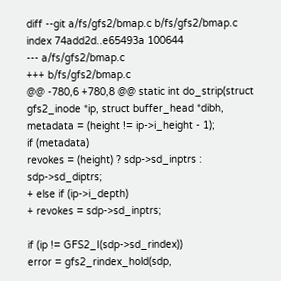diff --git a/fs/gfs2/bmap.c b/fs/gfs2/bmap.c
index 74add2d..e65493a 100644
--- a/fs/gfs2/bmap.c
+++ b/fs/gfs2/bmap.c
@@ -780,6 +780,8 @@ static int do_strip(struct gfs2_inode *ip, struct buffer_head *dibh,
metadata = (height != ip->i_height - 1);
if (metadata)
revokes = (height) ? sdp->sd_inptrs : sdp->sd_diptrs;
+ else if (ip->i_depth)
+ revokes = sdp->sd_inptrs;

if (ip != GFS2_I(sdp->sd_rindex))
error = gfs2_rindex_hold(sdp,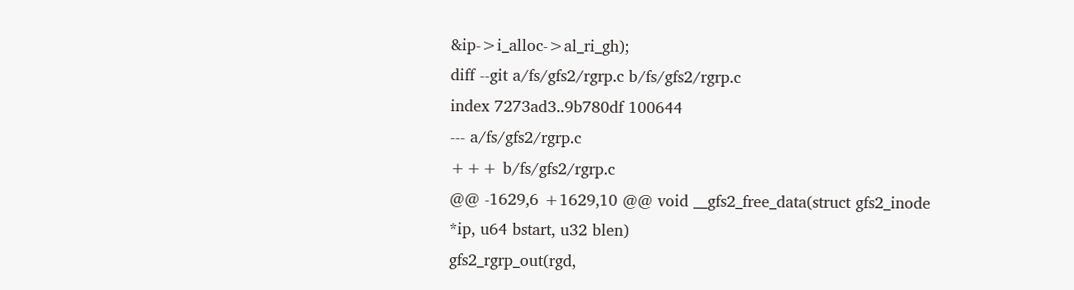&ip->i_alloc->al_ri_gh);
diff --git a/fs/gfs2/rgrp.c b/fs/gfs2/rgrp.c
index 7273ad3..9b780df 100644
--- a/fs/gfs2/rgrp.c
+++ b/fs/gfs2/rgrp.c
@@ -1629,6 +1629,10 @@ void __gfs2_free_data(struct gfs2_inode *ip, u64 bstart, u32 blen)
gfs2_rgrp_out(rgd,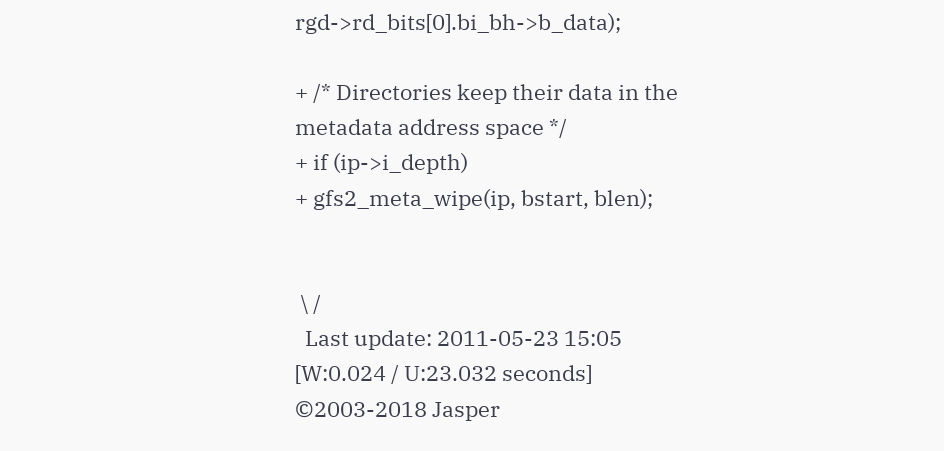rgd->rd_bits[0].bi_bh->b_data);

+ /* Directories keep their data in the metadata address space */
+ if (ip->i_depth)
+ gfs2_meta_wipe(ip, bstart, blen);


 \ /
  Last update: 2011-05-23 15:05    [W:0.024 / U:23.032 seconds]
©2003-2018 Jasper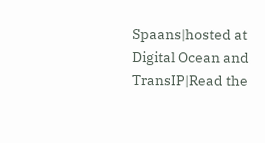Spaans|hosted at Digital Ocean and TransIP|Read the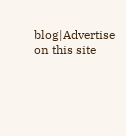blog|Advertise on this site